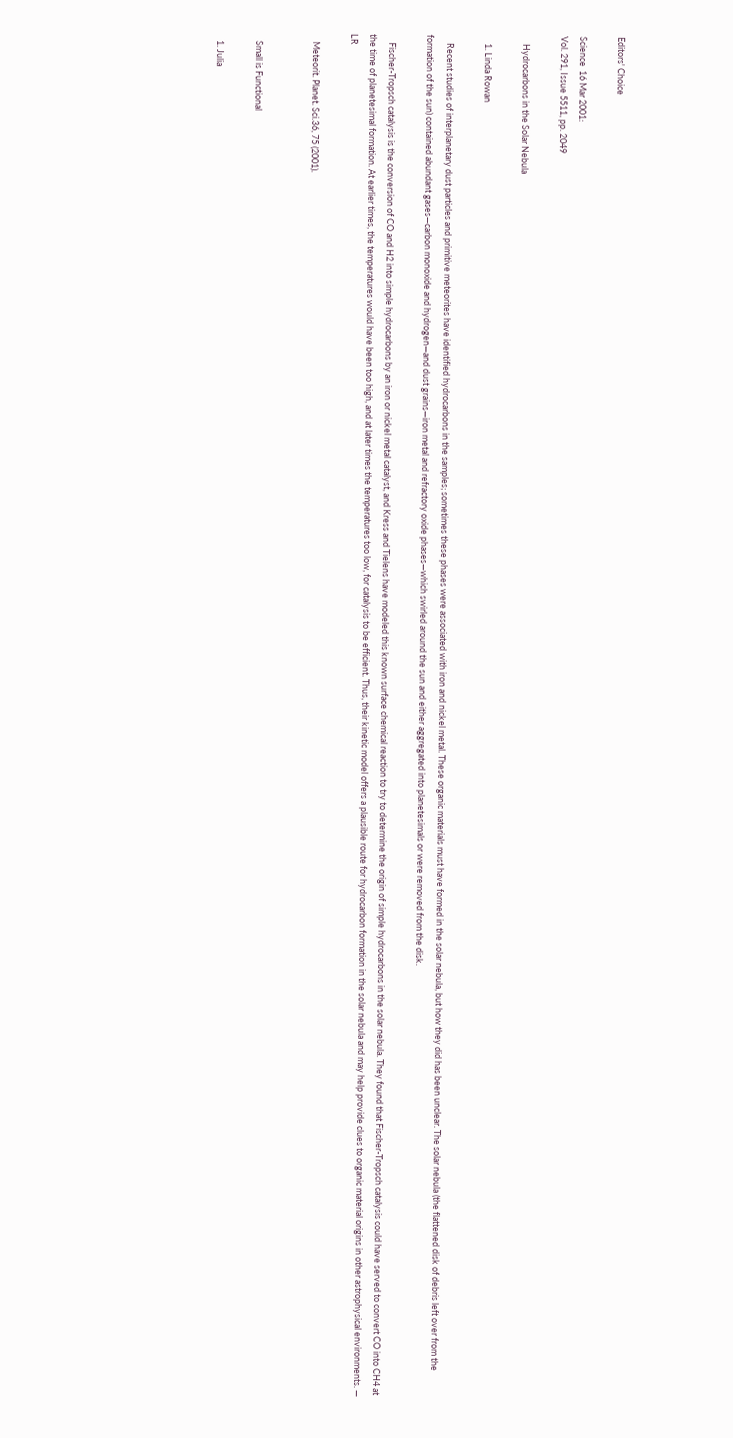Editors' Choice

Science  16 Mar 2001:
Vol. 291, Issue 5511, pp. 2049

    Hydrocarbons in the Solar Nebula

    1. Linda Rowan

    Recent studies of interplanetary dust particles and primitive meteorites have identified hydrocarbons in the samples; sometimes these phases were associated with iron and nickel metal. These organic materials must have formed in the solar nebula, but how they did has been unclear. The solar nebula (the flattened disk of debris left over from the formation of the sun) contained abundant gases—carbon monoxide and hydrogen—and dust grains—iron metal and refractory oxide phases—which swirled around the sun and either aggregated into planetesimals or were removed from the disk.

    Fischer-Tropsch catalysis is the conversion of CO and H2 into simple hydrocarbons by an iron or nickel metal catalyst, and Kress and Tielens have modeled this known surface chemical reaction to try to determine the origin of simple hydrocarbons in the solar nebula. They found that Fischer-Tropsch catalysis could have served to convert CO into CH4 at the time of planetesimal formation. At earlier times, the temperatures would have been too high, and at later times the temperatures too low, for catalysis to be efficient. Thus, their kinetic model offers a plausible route for hydrocarbon formation in the solar nebula and may help provide clues to organic material origins in other astrophysical environments. — LR

    Meteorit. Planet. Sci.36, 75 (2001).


    Small is Functional

    1. Julia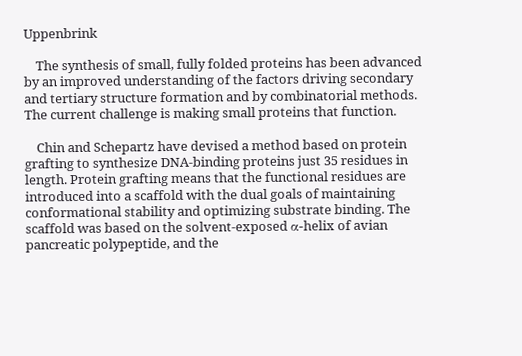Uppenbrink

    The synthesis of small, fully folded proteins has been advanced by an improved understanding of the factors driving secondary and tertiary structure formation and by combinatorial methods. The current challenge is making small proteins that function.

    Chin and Schepartz have devised a method based on protein grafting to synthesize DNA-binding proteins just 35 residues in length. Protein grafting means that the functional residues are introduced into a scaffold with the dual goals of maintaining conformational stability and optimizing substrate binding. The scaffold was based on the solvent-exposed α-helix of avian pancreatic polypeptide, and the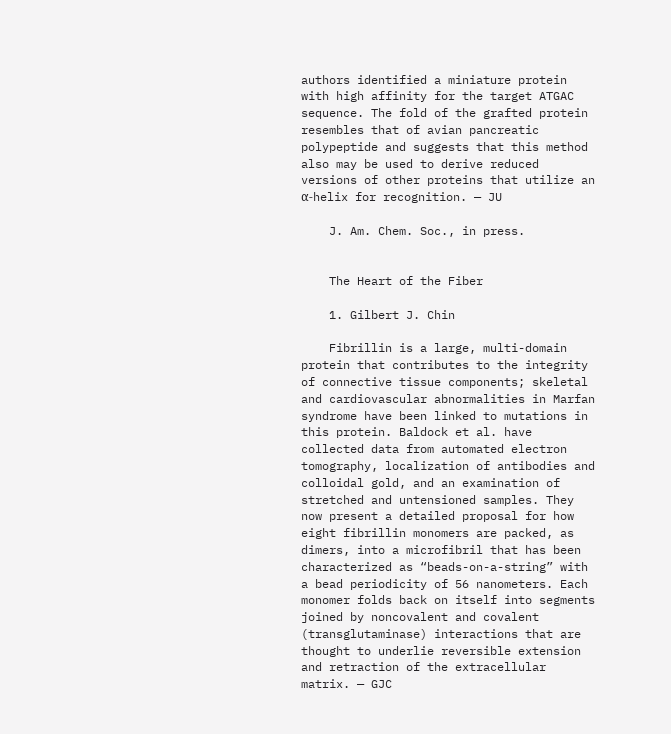authors identified a miniature protein with high affinity for the target ATGAC sequence. The fold of the grafted protein resembles that of avian pancreatic polypeptide and suggests that this method also may be used to derive reduced versions of other proteins that utilize an α-helix for recognition. — JU

    J. Am. Chem. Soc., in press.


    The Heart of the Fiber

    1. Gilbert J. Chin

    Fibrillin is a large, multi-domain protein that contributes to the integrity of connective tissue components; skeletal and cardiovascular abnormalities in Marfan syndrome have been linked to mutations in this protein. Baldock et al. have collected data from automated electron tomography, localization of antibodies and colloidal gold, and an examination of stretched and untensioned samples. They now present a detailed proposal for how eight fibrillin monomers are packed, as dimers, into a microfibril that has been characterized as “beads-on-a-string” with a bead periodicity of 56 nanometers. Each monomer folds back on itself into segments joined by noncovalent and covalent (transglutaminase) interactions that are thought to underlie reversible extension and retraction of the extracellular matrix. — GJC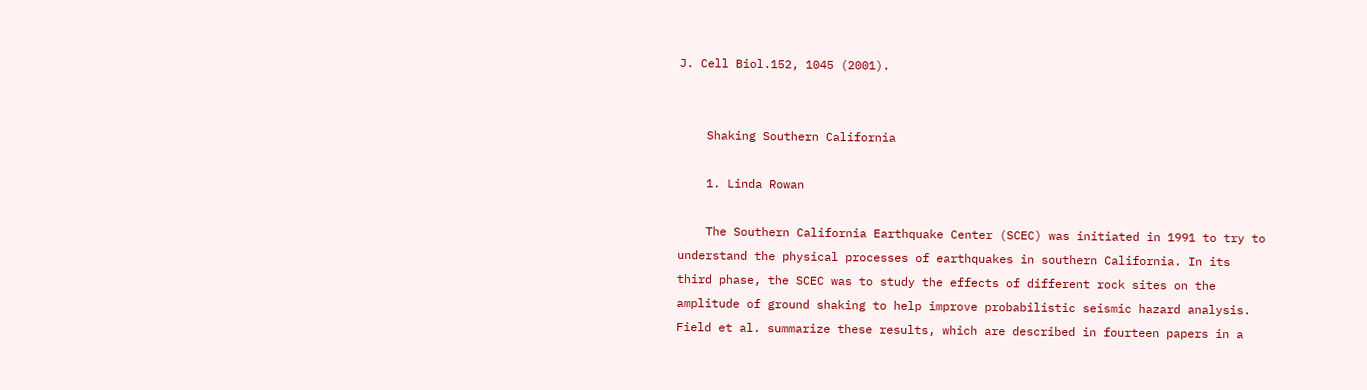J. Cell Biol.152, 1045 (2001).


    Shaking Southern California

    1. Linda Rowan

    The Southern California Earthquake Center (SCEC) was initiated in 1991 to try to understand the physical processes of earthquakes in southern California. In its third phase, the SCEC was to study the effects of different rock sites on the amplitude of ground shaking to help improve probabilistic seismic hazard analysis. Field et al. summarize these results, which are described in fourteen papers in a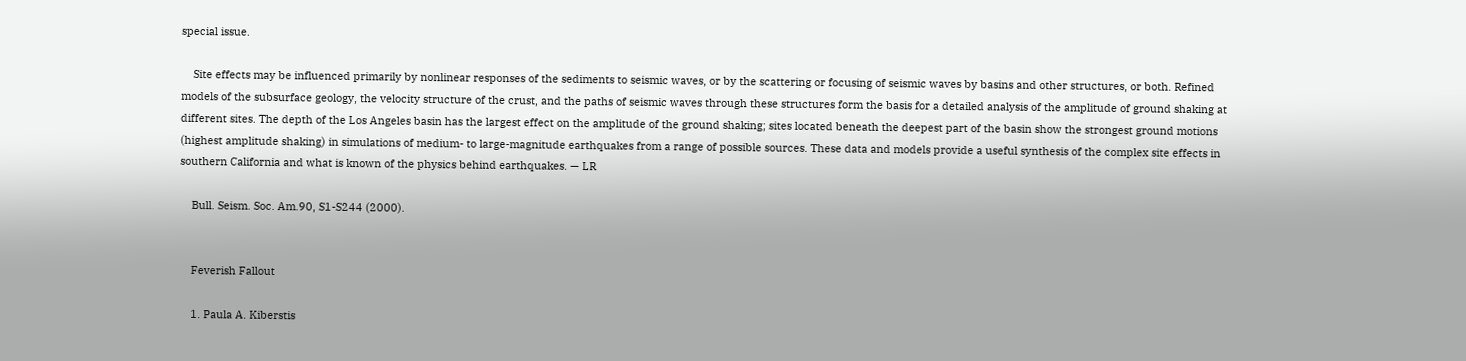special issue.

    Site effects may be influenced primarily by nonlinear responses of the sediments to seismic waves, or by the scattering or focusing of seismic waves by basins and other structures, or both. Refined models of the subsurface geology, the velocity structure of the crust, and the paths of seismic waves through these structures form the basis for a detailed analysis of the amplitude of ground shaking at different sites. The depth of the Los Angeles basin has the largest effect on the amplitude of the ground shaking; sites located beneath the deepest part of the basin show the strongest ground motions (highest amplitude shaking) in simulations of medium- to large-magnitude earthquakes from a range of possible sources. These data and models provide a useful synthesis of the complex site effects in southern California and what is known of the physics behind earthquakes. — LR

    Bull. Seism. Soc. Am.90, S1-S244 (2000).


    Feverish Fallout

    1. Paula A. Kiberstis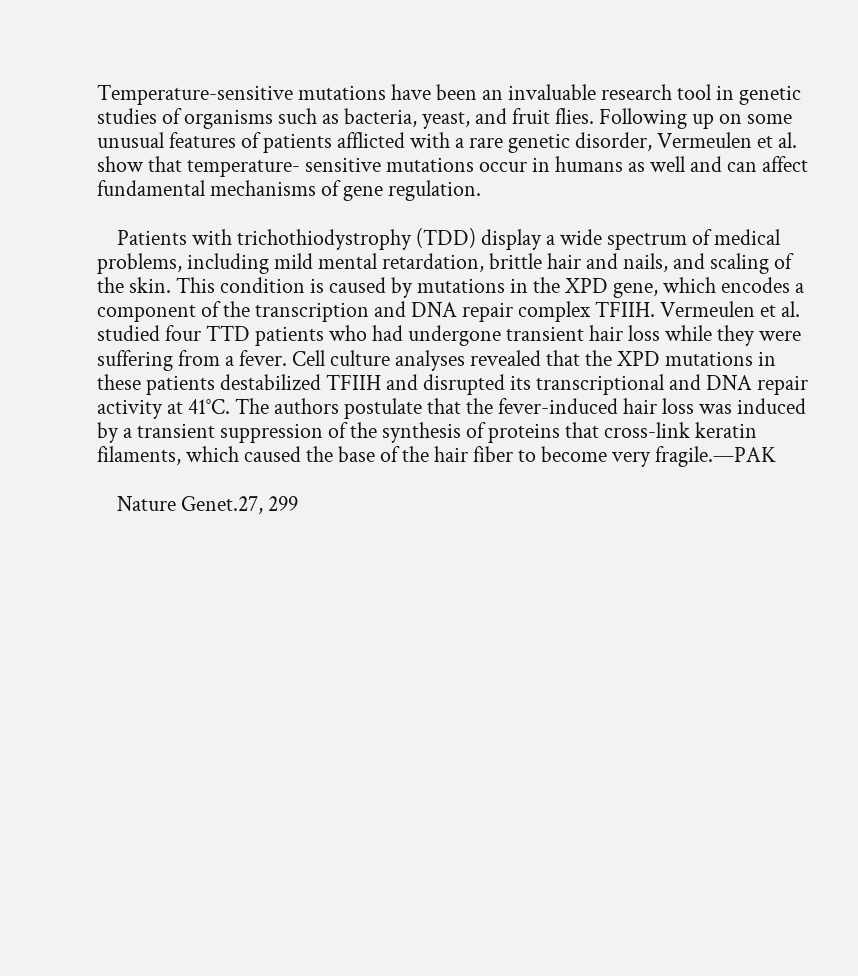Temperature-sensitive mutations have been an invaluable research tool in genetic studies of organisms such as bacteria, yeast, and fruit flies. Following up on some unusual features of patients afflicted with a rare genetic disorder, Vermeulen et al. show that temperature- sensitive mutations occur in humans as well and can affect fundamental mechanisms of gene regulation.

    Patients with trichothiodystrophy (TDD) display a wide spectrum of medical problems, including mild mental retardation, brittle hair and nails, and scaling of the skin. This condition is caused by mutations in the XPD gene, which encodes a component of the transcription and DNA repair complex TFIIH. Vermeulen et al. studied four TTD patients who had undergone transient hair loss while they were suffering from a fever. Cell culture analyses revealed that the XPD mutations in these patients destabilized TFIIH and disrupted its transcriptional and DNA repair activity at 41°C. The authors postulate that the fever-induced hair loss was induced by a transient suppression of the synthesis of proteins that cross-link keratin filaments, which caused the base of the hair fiber to become very fragile.—PAK

    Nature Genet.27, 299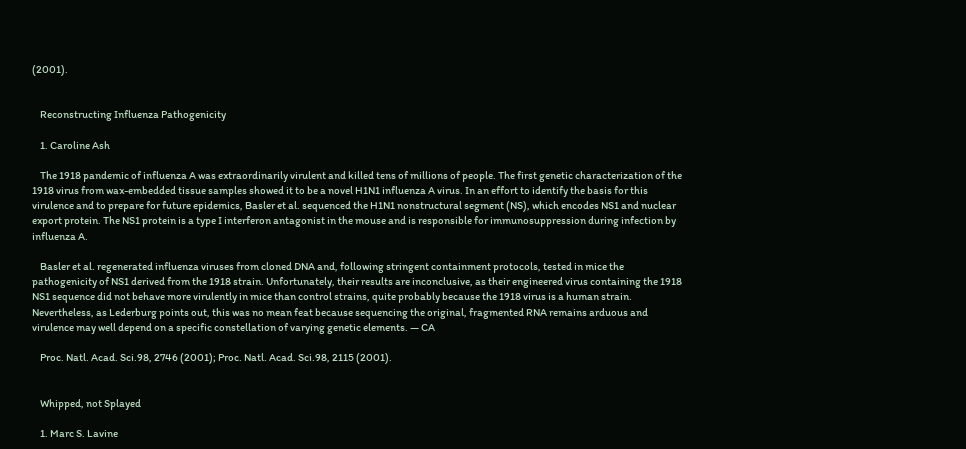(2001).


    Reconstructing Influenza Pathogenicity

    1. Caroline Ash

    The 1918 pandemic of influenza A was extraordinarily virulent and killed tens of millions of people. The first genetic characterization of the 1918 virus from wax-embedded tissue samples showed it to be a novel H1N1 influenza A virus. In an effort to identify the basis for this virulence and to prepare for future epidemics, Basler et al. sequenced the H1N1 nonstructural segment (NS), which encodes NS1 and nuclear export protein. The NS1 protein is a type I interferon antagonist in the mouse and is responsible for immunosuppression during infection by influenza A.

    Basler et al. regenerated influenza viruses from cloned DNA and, following stringent containment protocols, tested in mice the pathogenicity of NS1 derived from the 1918 strain. Unfortunately, their results are inconclusive, as their engineered virus containing the 1918 NS1 sequence did not behave more virulently in mice than control strains, quite probably because the 1918 virus is a human strain. Nevertheless, as Lederburg points out, this was no mean feat because sequencing the original, fragmented RNA remains arduous and virulence may well depend on a specific constellation of varying genetic elements. — CA

    Proc. Natl. Acad. Sci.98, 2746 (2001); Proc. Natl. Acad. Sci.98, 2115 (2001).


    Whipped, not Splayed

    1. Marc S. Lavine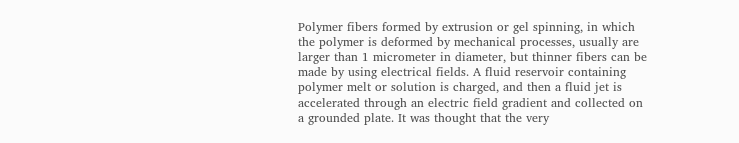Polymer fibers formed by extrusion or gel spinning, in which the polymer is deformed by mechanical processes, usually are larger than 1 micrometer in diameter, but thinner fibers can be made by using electrical fields. A fluid reservoir containing polymer melt or solution is charged, and then a fluid jet is accelerated through an electric field gradient and collected on a grounded plate. It was thought that the very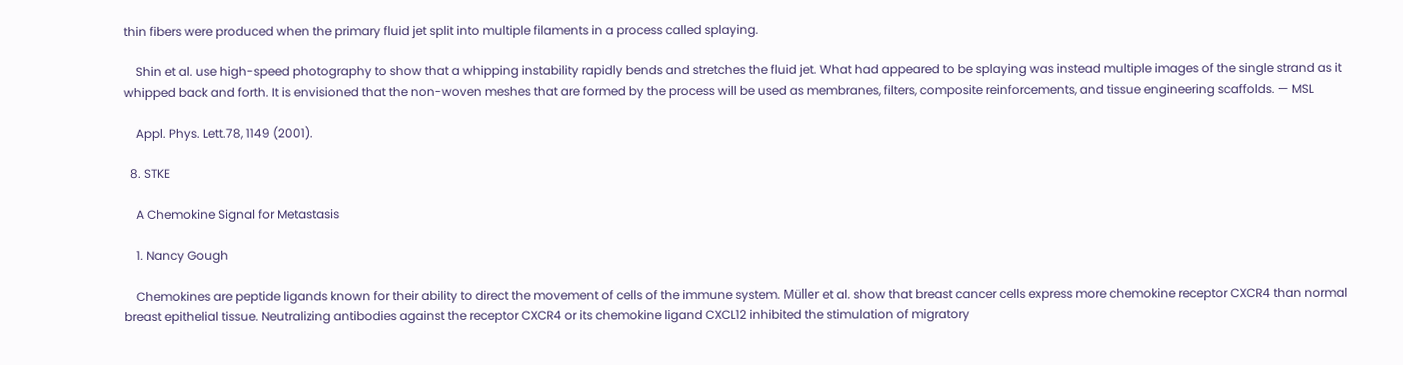thin fibers were produced when the primary fluid jet split into multiple filaments in a process called splaying.

    Shin et al. use high-speed photography to show that a whipping instability rapidly bends and stretches the fluid jet. What had appeared to be splaying was instead multiple images of the single strand as it whipped back and forth. It is envisioned that the non-woven meshes that are formed by the process will be used as membranes, filters, composite reinforcements, and tissue engineering scaffolds. — MSL

    Appl. Phys. Lett.78, 1149 (2001).

  8. STKE

    A Chemokine Signal for Metastasis

    1. Nancy Gough

    Chemokines are peptide ligands known for their ability to direct the movement of cells of the immune system. Müller et al. show that breast cancer cells express more chemokine receptor CXCR4 than normal breast epithelial tissue. Neutralizing antibodies against the receptor CXCR4 or its chemokine ligand CXCL12 inhibited the stimulation of migratory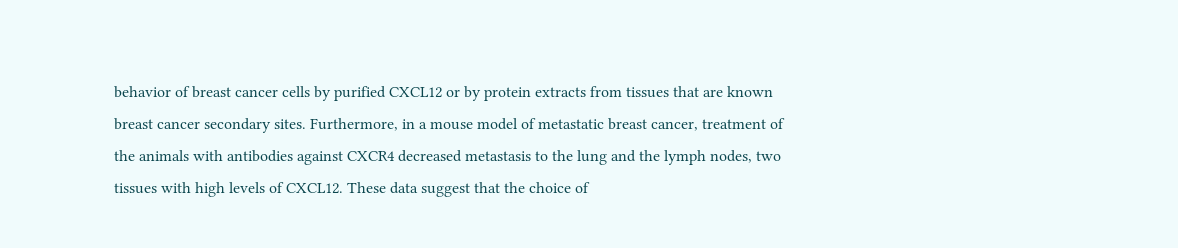behavior of breast cancer cells by purified CXCL12 or by protein extracts from tissues that are known breast cancer secondary sites. Furthermore, in a mouse model of metastatic breast cancer, treatment of the animals with antibodies against CXCR4 decreased metastasis to the lung and the lymph nodes, two tissues with high levels of CXCL12. These data suggest that the choice of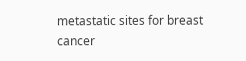metastatic sites for breast cancer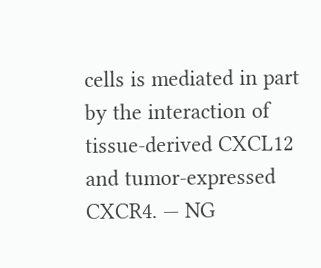cells is mediated in part by the interaction of tissue-derived CXCL12 and tumor-expressed CXCR4. — NG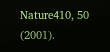Nature410, 50 (2001).